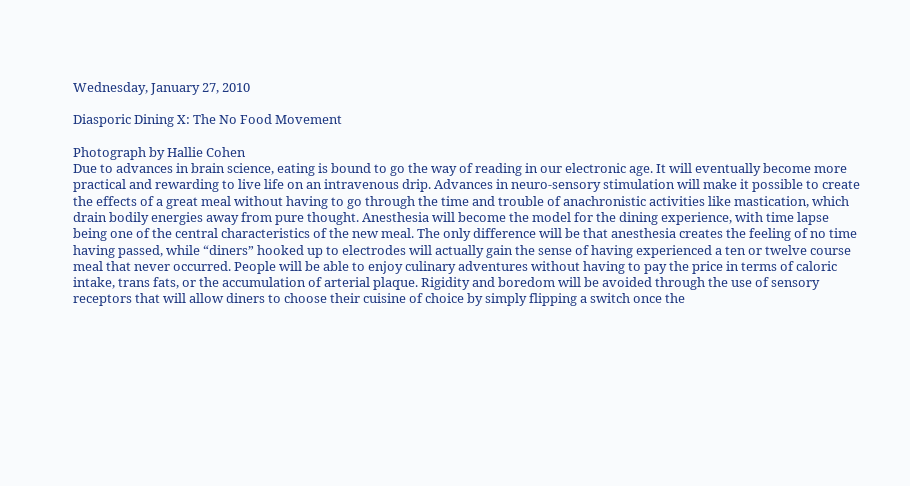Wednesday, January 27, 2010

Diasporic Dining X: The No Food Movement

Photograph by Hallie Cohen
Due to advances in brain science, eating is bound to go the way of reading in our electronic age. It will eventually become more practical and rewarding to live life on an intravenous drip. Advances in neuro-sensory stimulation will make it possible to create the effects of a great meal without having to go through the time and trouble of anachronistic activities like mastication, which drain bodily energies away from pure thought. Anesthesia will become the model for the dining experience, with time lapse being one of the central characteristics of the new meal. The only difference will be that anesthesia creates the feeling of no time having passed, while “diners” hooked up to electrodes will actually gain the sense of having experienced a ten or twelve course meal that never occurred. People will be able to enjoy culinary adventures without having to pay the price in terms of caloric intake, trans fats, or the accumulation of arterial plaque. Rigidity and boredom will be avoided through the use of sensory receptors that will allow diners to choose their cuisine of choice by simply flipping a switch once the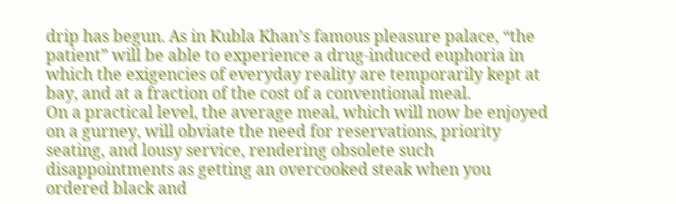drip has begun. As in Kubla Khan’s famous pleasure palace, “the patient” will be able to experience a drug-induced euphoria in which the exigencies of everyday reality are temporarily kept at bay, and at a fraction of the cost of a conventional meal.
On a practical level, the average meal, which will now be enjoyed on a gurney, will obviate the need for reservations, priority seating, and lousy service, rendering obsolete such disappointments as getting an overcooked steak when you ordered black and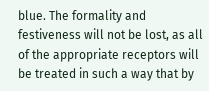blue. The formality and festiveness will not be lost, as all of the appropriate receptors will be treated in such a way that by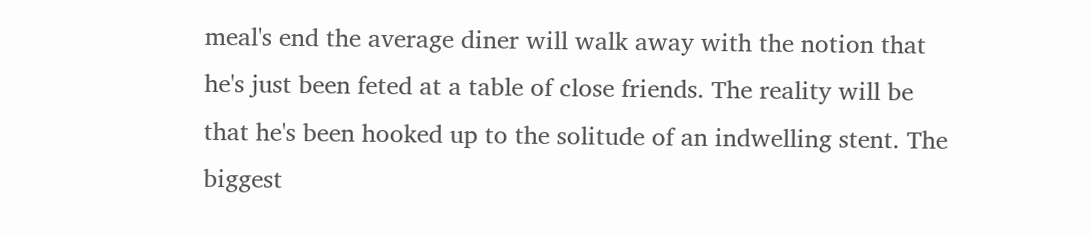meal's end the average diner will walk away with the notion that he's just been feted at a table of close friends. The reality will be that he's been hooked up to the solitude of an indwelling stent. The biggest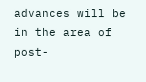advances will be in the area of post-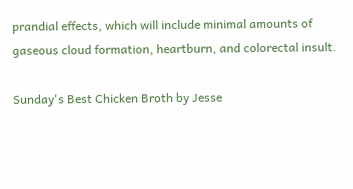prandial effects, which will include minimal amounts of gaseous cloud formation, heartburn, and colorectal insult.

Sunday's Best Chicken Broth by Jesse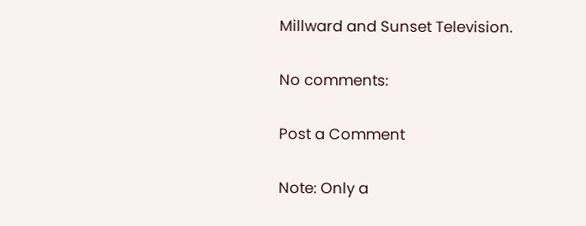Millward and Sunset Television.

No comments:

Post a Comment

Note: Only a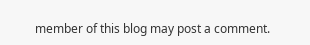member of this blog may post a comment.